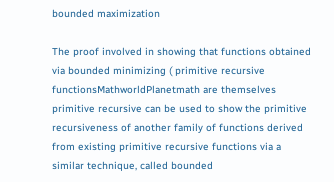bounded maximization

The proof involved in showing that functions obtained via bounded minimizing ( primitive recursive functionsMathworldPlanetmath are themselves primitive recursive can be used to show the primitive recursiveness of another family of functions derived from existing primitive recursive functions via a similar technique, called bounded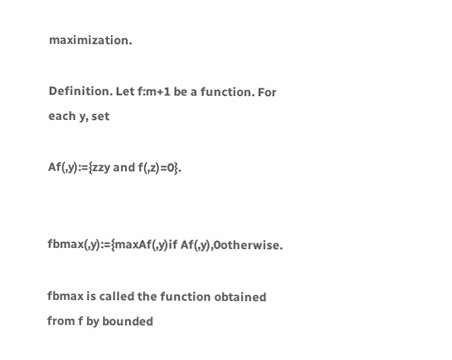maximization.

Definition. Let f:m+1 be a function. For each y, set

Af(,y):={zzy and f(,z)=0}.


fbmax(,y):={maxAf(,y)if Af(,y),0otherwise.

fbmax is called the function obtained from f by bounded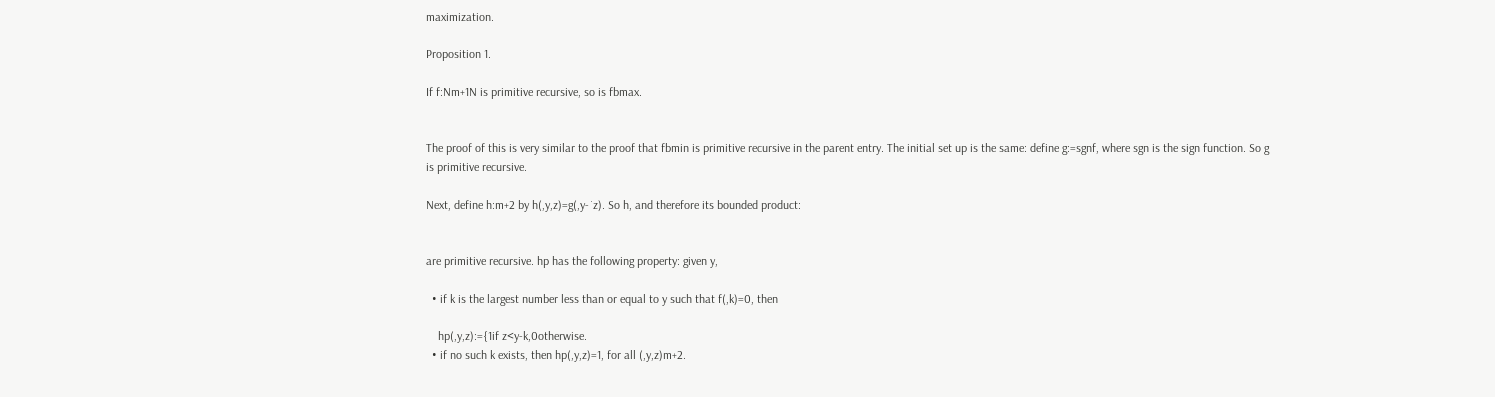maximization.

Proposition 1.

If f:Nm+1N is primitive recursive, so is fbmax.


The proof of this is very similar to the proof that fbmin is primitive recursive in the parent entry. The initial set up is the same: define g:=sgnf, where sgn is the sign function. So g is primitive recursive.

Next, define h:m+2 by h(,y,z)=g(,y-˙z). So h, and therefore its bounded product:


are primitive recursive. hp has the following property: given y,

  • if k is the largest number less than or equal to y such that f(,k)=0, then

    hp(,y,z):={1if z<y-k,0otherwise.
  • if no such k exists, then hp(,y,z)=1, for all (,y,z)m+2.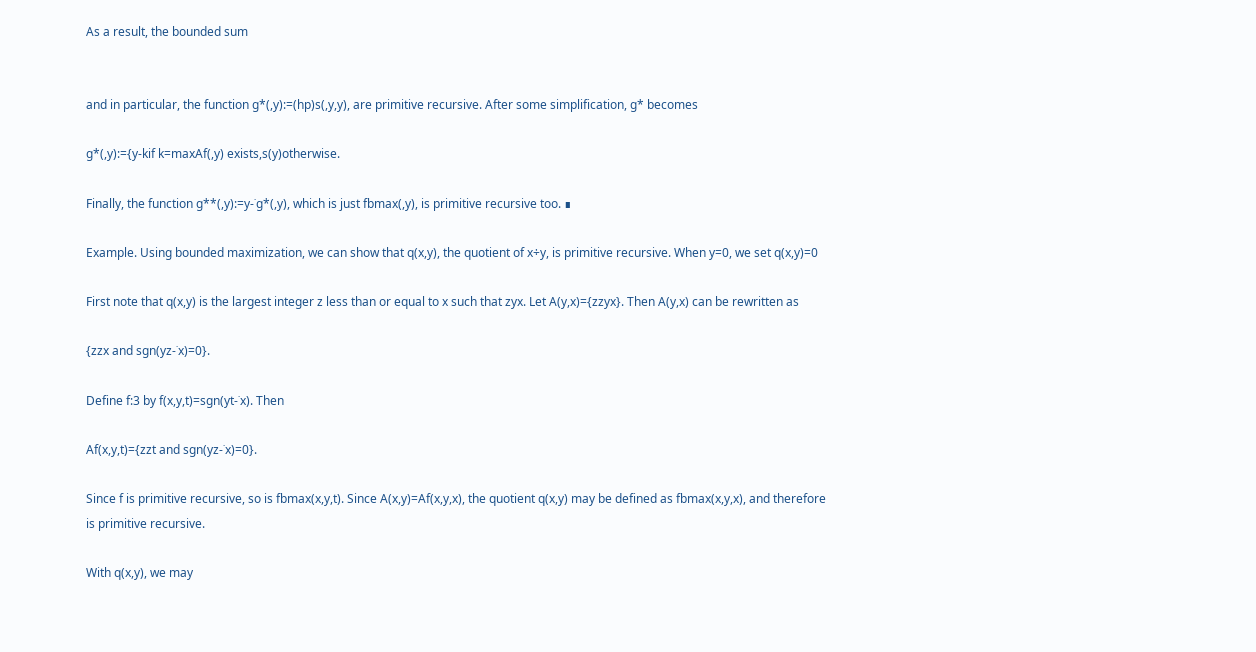As a result, the bounded sum


and in particular, the function g*(,y):=(hp)s(,y,y), are primitive recursive. After some simplification, g* becomes

g*(,y):={y-kif k=maxAf(,y) exists,s(y)otherwise.

Finally, the function g**(,y):=y-˙g*(,y), which is just fbmax(,y), is primitive recursive too. ∎

Example. Using bounded maximization, we can show that q(x,y), the quotient of x÷y, is primitive recursive. When y=0, we set q(x,y)=0

First note that q(x,y) is the largest integer z less than or equal to x such that zyx. Let A(y,x)={zzyx}. Then A(y,x) can be rewritten as

{zzx and sgn(yz-˙x)=0}.

Define f:3 by f(x,y,t)=sgn(yt-˙x). Then

Af(x,y,t)={zzt and sgn(yz-˙x)=0}.

Since f is primitive recursive, so is fbmax(x,y,t). Since A(x,y)=Af(x,y,x), the quotient q(x,y) may be defined as fbmax(x,y,x), and therefore is primitive recursive.

With q(x,y), we may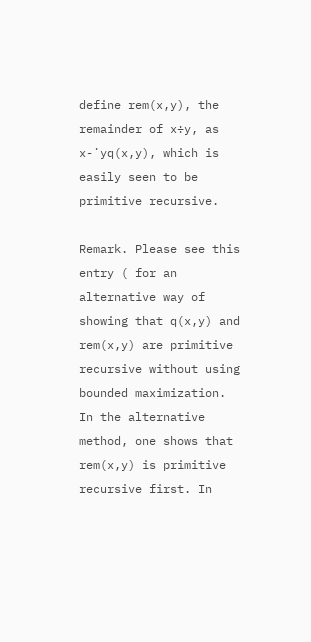define rem(x,y), the remainder of x÷y, as x-˙yq(x,y), which is easily seen to be primitive recursive.

Remark. Please see this entry ( for an alternative way of showing that q(x,y) and rem(x,y) are primitive recursive without using bounded maximization. In the alternative method, one shows that rem(x,y) is primitive recursive first. In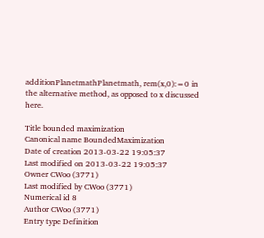additionPlanetmathPlanetmath, rem(x,0):=0 in the alternative method, as opposed to x discussed here.

Title bounded maximization
Canonical name BoundedMaximization
Date of creation 2013-03-22 19:05:37
Last modified on 2013-03-22 19:05:37
Owner CWoo (3771)
Last modified by CWoo (3771)
Numerical id 8
Author CWoo (3771)
Entry type Definition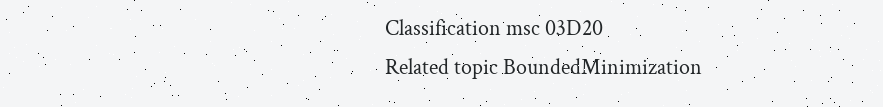Classification msc 03D20
Related topic BoundedMinimization